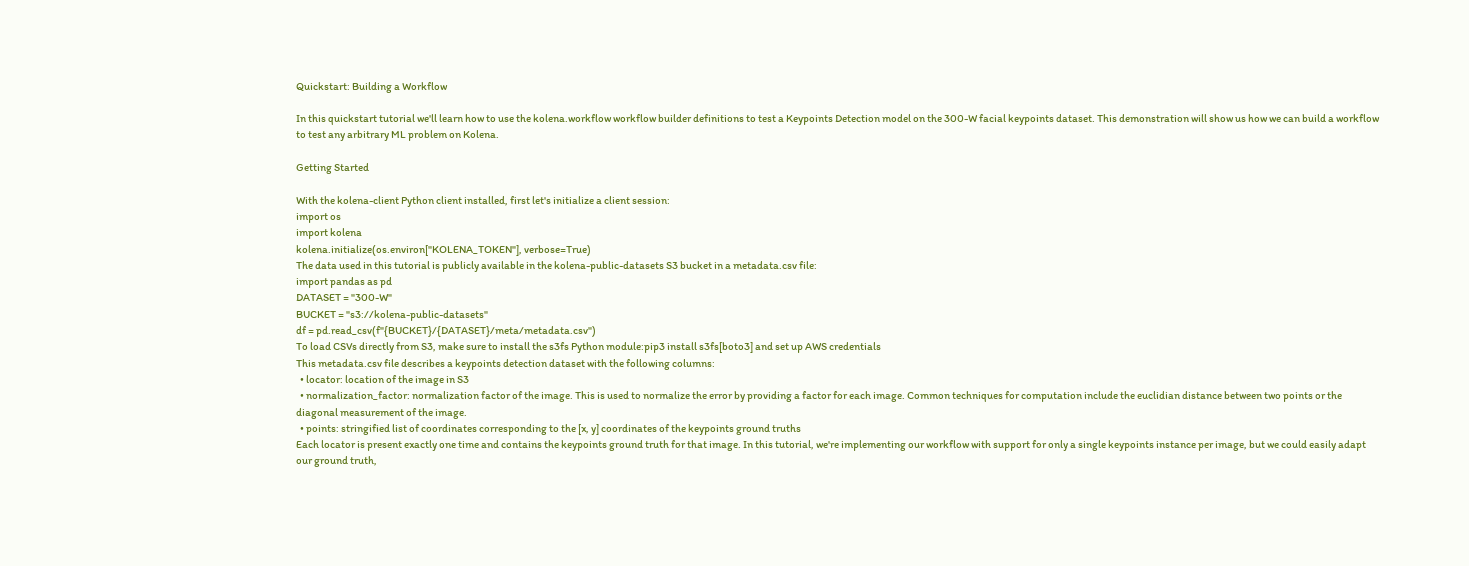Quickstart: Building a Workflow

In this quickstart tutorial we'll learn how to use the kolena.workflow workflow builder definitions to test a Keypoints Detection model on the 300-W facial keypoints dataset. This demonstration will show us how we can build a workflow to test any arbitrary ML problem on Kolena.

Getting Started

With the kolena-client Python client installed, first let's initialize a client session:
import os
import kolena
kolena.initialize(os.environ["KOLENA_TOKEN"], verbose=True)
The data used in this tutorial is publicly available in the kolena-public-datasets S3 bucket in a metadata.csv file:
import pandas as pd
DATASET = "300-W"
BUCKET = "s3://kolena-public-datasets"
df = pd.read_csv(f"{BUCKET}/{DATASET}/meta/metadata.csv")
To load CSVs directly from S3, make sure to install the s3fs Python module:pip3 install s3fs[boto3] and set up AWS credentials
This metadata.csv file describes a keypoints detection dataset with the following columns:
  • locator: location of the image in S3
  • normalization_factor: normalization factor of the image. This is used to normalize the error by providing a factor for each image. Common techniques for computation include the euclidian distance between two points or the diagonal measurement of the image.
  • points: stringified list of coordinates corresponding to the [x, y] coordinates of the keypoints ground truths
Each locator is present exactly one time and contains the keypoints ground truth for that image. In this tutorial, we're implementing our workflow with support for only a single keypoints instance per image, but we could easily adapt our ground truth,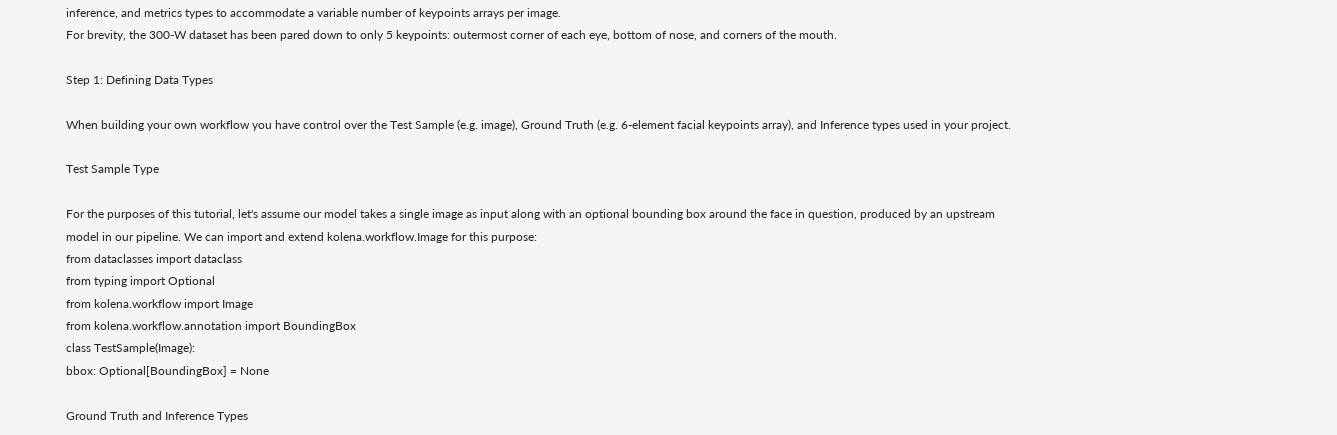inference, and metrics types to accommodate a variable number of keypoints arrays per image.
For brevity, the 300-W dataset has been pared down to only 5 keypoints: outermost corner of each eye, bottom of nose, and corners of the mouth.

Step 1: Defining Data Types

When building your own workflow you have control over the Test Sample (e.g. image), Ground Truth (e.g. 6-element facial keypoints array), and Inference types used in your project.

Test Sample Type

For the purposes of this tutorial, let's assume our model takes a single image as input along with an optional bounding box around the face in question, produced by an upstream model in our pipeline. We can import and extend kolena.workflow.Image for this purpose:
from dataclasses import dataclass
from typing import Optional
from kolena.workflow import Image
from kolena.workflow.annotation import BoundingBox
class TestSample(Image):
bbox: Optional[BoundingBox] = None

Ground Truth and Inference Types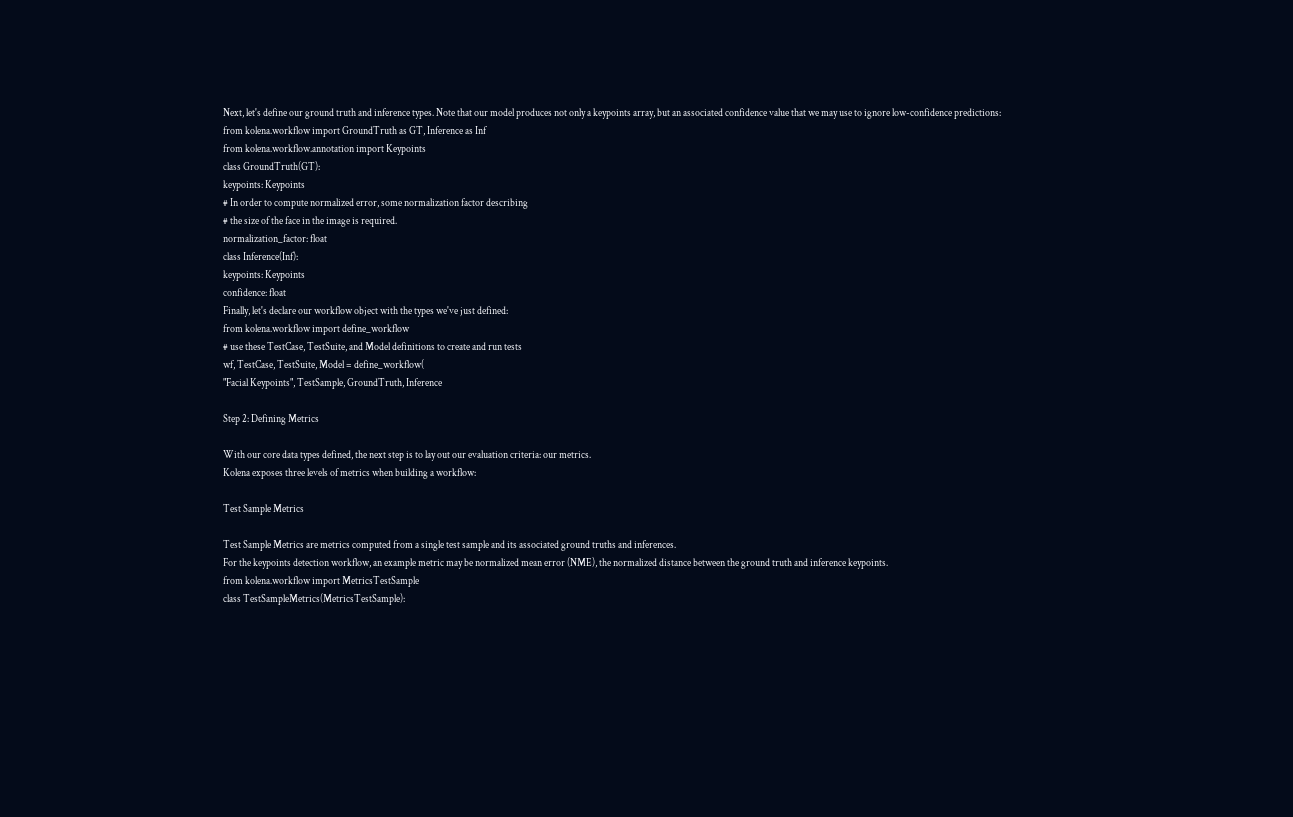Next, let's define our ground truth and inference types. Note that our model produces not only a keypoints array, but an associated confidence value that we may use to ignore low-confidence predictions:
from kolena.workflow import GroundTruth as GT, Inference as Inf
from kolena.workflow.annotation import Keypoints
class GroundTruth(GT):
keypoints: Keypoints
# In order to compute normalized error, some normalization factor describing
# the size of the face in the image is required.
normalization_factor: float
class Inference(Inf):
keypoints: Keypoints
confidence: float
Finally, let's declare our workflow object with the types we've just defined:
from kolena.workflow import define_workflow
# use these TestCase, TestSuite, and Model definitions to create and run tests
wf, TestCase, TestSuite, Model = define_workflow(
"Facial Keypoints", TestSample, GroundTruth, Inference

Step 2: Defining Metrics

With our core data types defined, the next step is to lay out our evaluation criteria: our metrics.
Kolena exposes three levels of metrics when building a workflow:

Test Sample Metrics

Test Sample Metrics are metrics computed from a single test sample and its associated ground truths and inferences.
For the keypoints detection workflow, an example metric may be normalized mean error (NME), the normalized distance between the ground truth and inference keypoints.
from kolena.workflow import MetricsTestSample
class TestSampleMetrics(MetricsTestSample):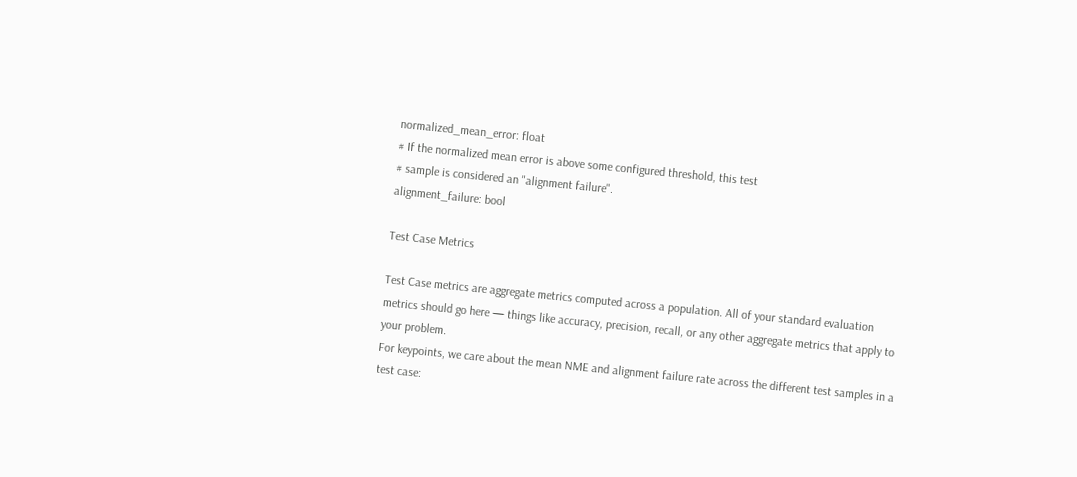normalized_mean_error: float
# If the normalized mean error is above some configured threshold, this test
# sample is considered an "alignment failure".
alignment_failure: bool

Test Case Metrics

Test Case metrics are aggregate metrics computed across a population. All of your standard evaluation metrics should go here — things like accuracy, precision, recall, or any other aggregate metrics that apply to your problem.
For keypoints, we care about the mean NME and alignment failure rate across the different test samples in a test case: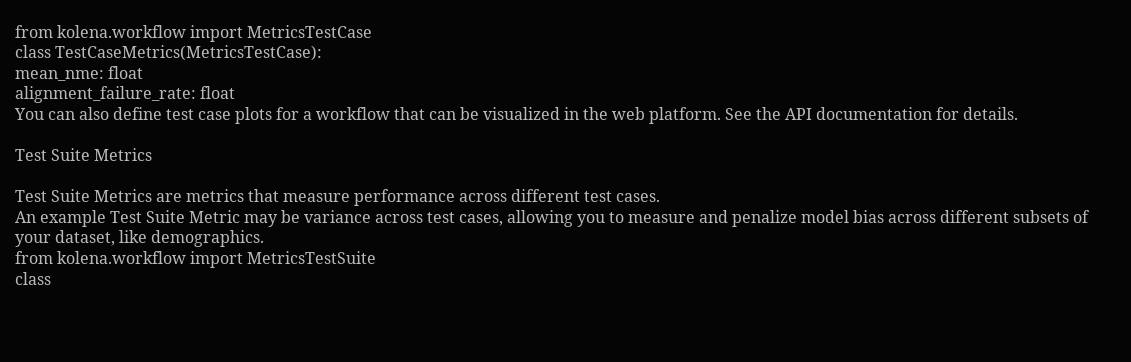from kolena.workflow import MetricsTestCase
class TestCaseMetrics(MetricsTestCase):
mean_nme: float
alignment_failure_rate: float
You can also define test case plots for a workflow that can be visualized in the web platform. See the API documentation for details.

Test Suite Metrics

Test Suite Metrics are metrics that measure performance across different test cases.
An example Test Suite Metric may be variance across test cases, allowing you to measure and penalize model bias across different subsets of your dataset, like demographics.
from kolena.workflow import MetricsTestSuite
class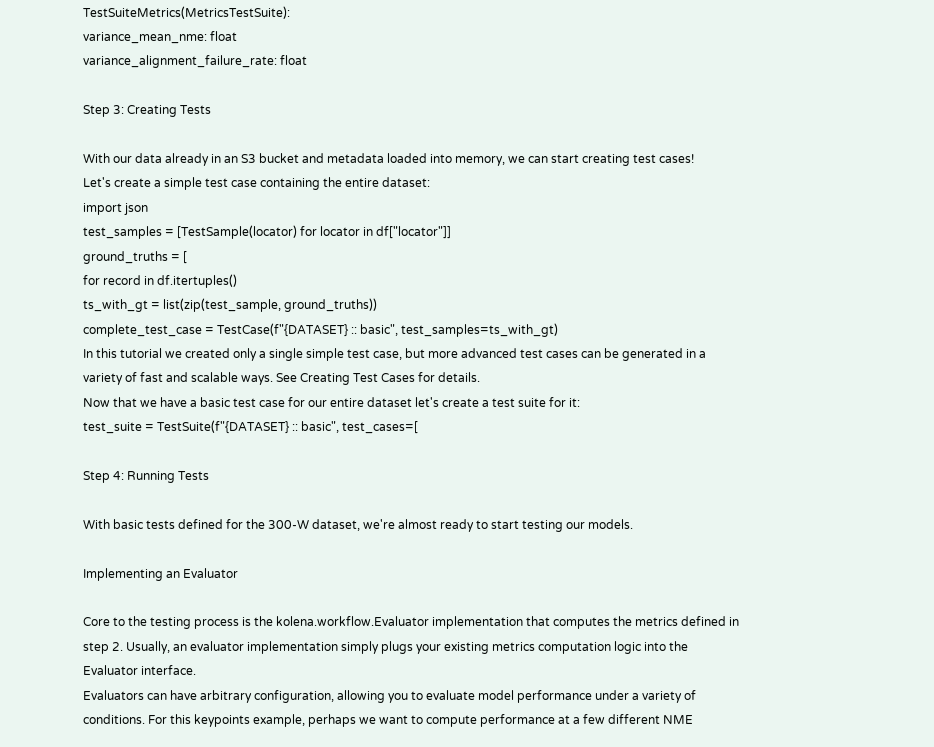TestSuiteMetrics(MetricsTestSuite):
variance_mean_nme: float
variance_alignment_failure_rate: float

Step 3: Creating Tests

With our data already in an S3 bucket and metadata loaded into memory, we can start creating test cases!
Let's create a simple test case containing the entire dataset:
import json
test_samples = [TestSample(locator) for locator in df["locator"]]
ground_truths = [
for record in df.itertuples()
ts_with_gt = list(zip(test_sample, ground_truths))
complete_test_case = TestCase(f"{DATASET} :: basic", test_samples=ts_with_gt)
In this tutorial we created only a single simple test case, but more advanced test cases can be generated in a variety of fast and scalable ways. See Creating Test Cases for details.
Now that we have a basic test case for our entire dataset let's create a test suite for it:
test_suite = TestSuite(f"{DATASET} :: basic", test_cases=[

Step 4: Running Tests

With basic tests defined for the 300-W dataset, we're almost ready to start testing our models.

Implementing an Evaluator

Core to the testing process is the kolena.workflow.Evaluator implementation that computes the metrics defined in step 2. Usually, an evaluator implementation simply plugs your existing metrics computation logic into the Evaluator interface.
Evaluators can have arbitrary configuration, allowing you to evaluate model performance under a variety of conditions. For this keypoints example, perhaps we want to compute performance at a few different NME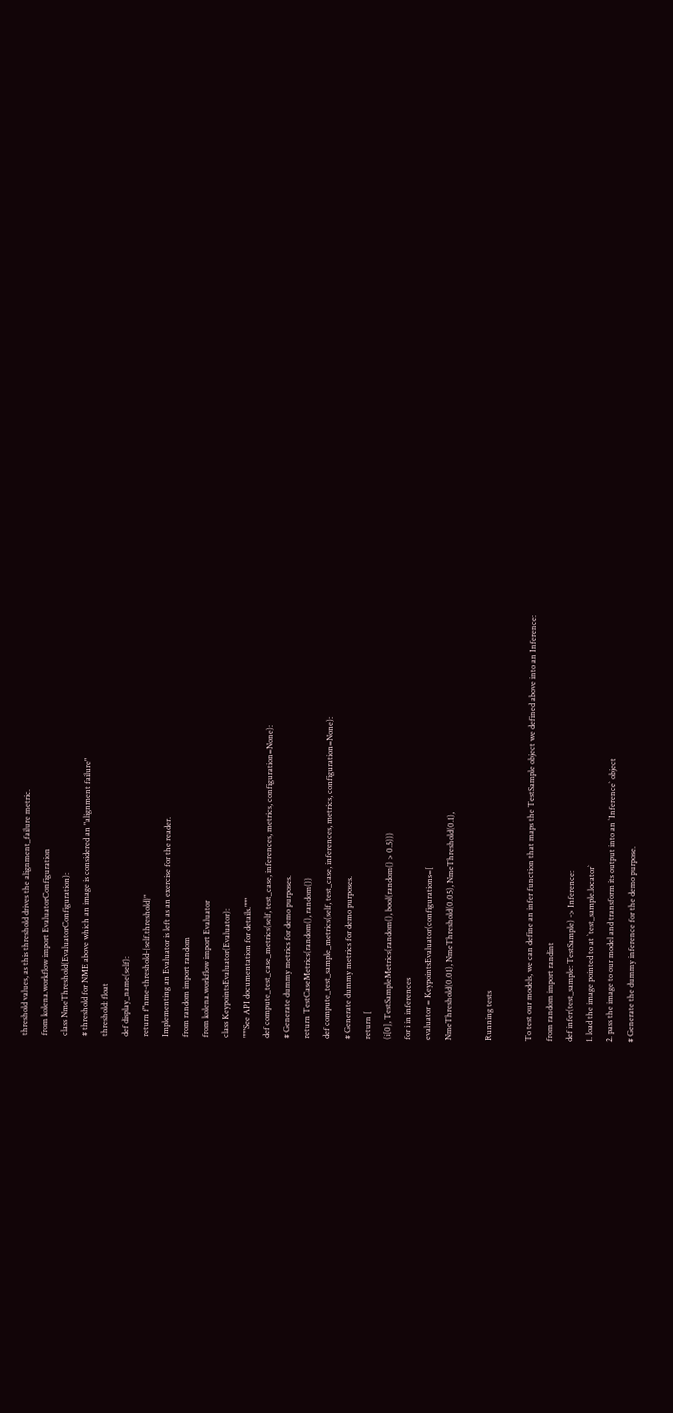threshold values, as this threshold drives the alignment_failure metric.
from kolena.workflow import EvaluatorConfiguration
class NmeThreshold(EvaluatorConfiguration):
# threshold for NME above which an image is considered an "alignment failure"
threshold: float
def display_name(self):
return f"nme-threshold-{self.threshold}"
Implementing an Evaluator is left as an exercise for the reader.
from random import random
from kolena.workflow import Evaluator
class KeypointsEvaluator(Evaluator):
"""See API documentation for details."""
def compute_test_case_metrics(self, test_case, inferences, metrics, configuration=None):
# Generate dummy metrics for demo purposes.
return TestCaseMetrics(random(), random())
def compute_test_sample_metrics(self, test_case, inferences, metrics, configuration=None):
# Generate dummy metrics for demo purposes.
return [
(i[0], TestSampleMetrics(random(), bool(random() > 0.5)))
for i in inferences
evaluator = KeypointsEvaluator(configurations=[
NmeThreshold(0.01), NmeThreshold(0.05), NmeThreshold(0.1),

Running tests

To test our models, we can define an infer function that maps the TestSample object we defined above into an Inference:
from random import randint
def infer(test_sample: TestSample) -> Inference:
1. load the image pointed to at `test_sample.locator`
2. pass the image to our model and transform its output into an `Inference` object
# Generate the dummy inference for the demo purpose.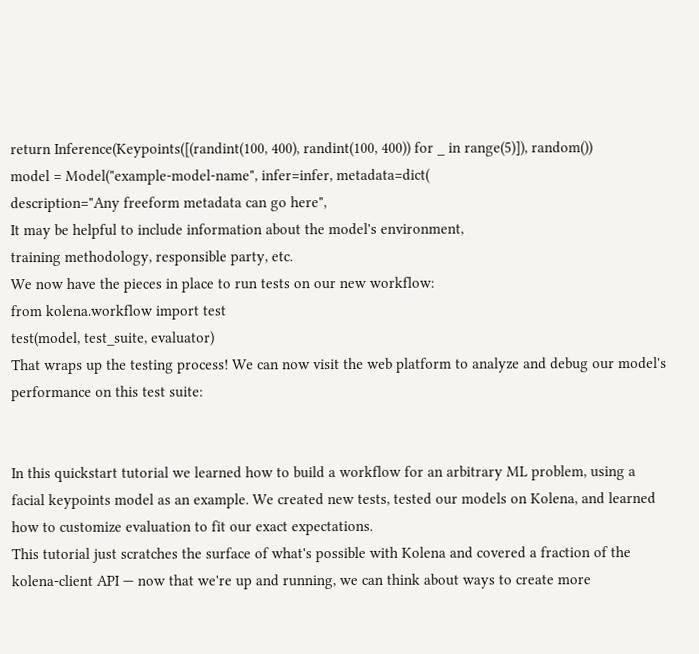return Inference(Keypoints([(randint(100, 400), randint(100, 400)) for _ in range(5)]), random())
model = Model("example-model-name", infer=infer, metadata=dict(
description="Any freeform metadata can go here",
It may be helpful to include information about the model's environment,
training methodology, responsible party, etc.
We now have the pieces in place to run tests on our new workflow:
from kolena.workflow import test
test(model, test_suite, evaluator)
That wraps up the testing process! We can now visit the web platform to analyze and debug our model's performance on this test suite:


In this quickstart tutorial we learned how to build a workflow for an arbitrary ML problem, using a facial keypoints model as an example. We created new tests, tested our models on Kolena, and learned how to customize evaluation to fit our exact expectations.
This tutorial just scratches the surface of what's possible with Kolena and covered a fraction of the kolena-client API — now that we're up and running, we can think about ways to create more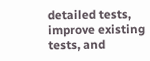detailed tests, improve existing tests, and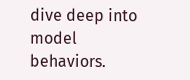dive deep into model behaviors.